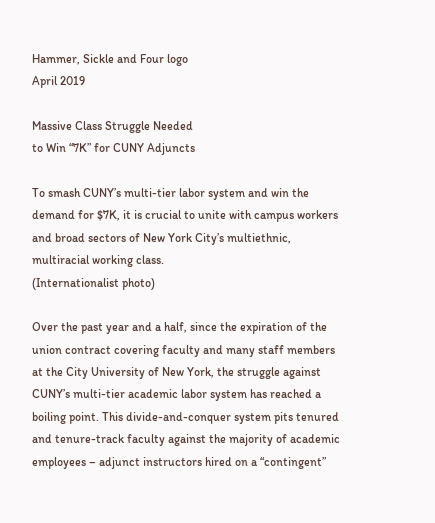Hammer, Sickle and Four logo
April 2019

Massive Class Struggle Needed
to Win “7K” for CUNY Adjuncts

To smash CUNY’s multi-tier labor system and win the demand for $7K, it is crucial to unite with campus workers and broad sectors of New York City’s multiethnic, multiracial working class.
(Internationalist photo)

Over the past year and a half, since the expiration of the union contract covering faculty and many staff members at the City University of New York, the struggle against CUNY’s multi-tier academic labor system has reached a boiling point. This divide-and-conquer system pits tenured and tenure-track faculty against the majority of academic employees – adjunct instructors hired on a “contingent”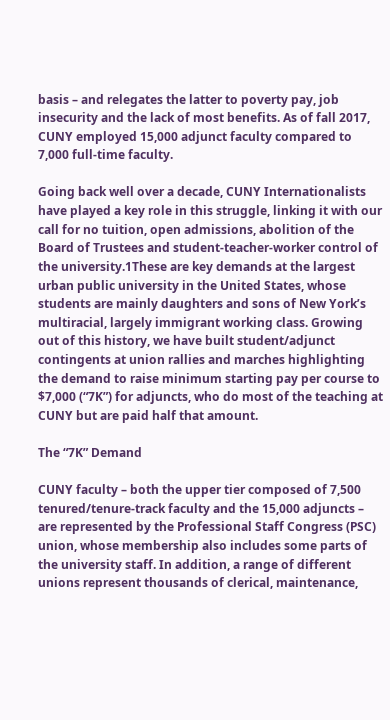basis – and relegates the latter to poverty pay, job insecurity and the lack of most benefits. As of fall 2017, CUNY employed 15,000 adjunct faculty compared to 7,000 full-time faculty.

Going back well over a decade, CUNY Internationalists have played a key role in this struggle, linking it with our call for no tuition, open admissions, abolition of the Board of Trustees and student-teacher-worker control of the university.1These are key demands at the largest urban public university in the United States, whose students are mainly daughters and sons of New York’s multiracial, largely immigrant working class. Growing out of this history, we have built student/adjunct contingents at union rallies and marches highlighting the demand to raise minimum starting pay per course to $7,000 (“7K”) for adjuncts, who do most of the teaching at CUNY but are paid half that amount.

The “7K” Demand

CUNY faculty – both the upper tier composed of 7,500 tenured/tenure-track faculty and the 15,000 adjuncts – are represented by the Professional Staff Congress (PSC) union, whose membership also includes some parts of the university staff. In addition, a range of different unions represent thousands of clerical, maintenance,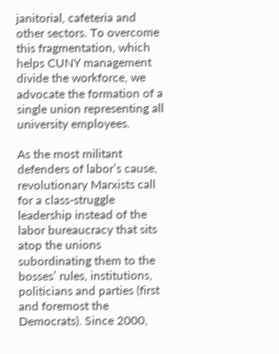janitorial, cafeteria and other sectors. To overcome this fragmentation, which helps CUNY management divide the workforce, we advocate the formation of a single union representing all university employees.

As the most militant defenders of labor’s cause, revolutionary Marxists call for a class-struggle leadership instead of the labor bureaucracy that sits atop the unions subordinating them to the bosses’ rules, institutions, politicians and parties (first and foremost the Democrats). Since 2000,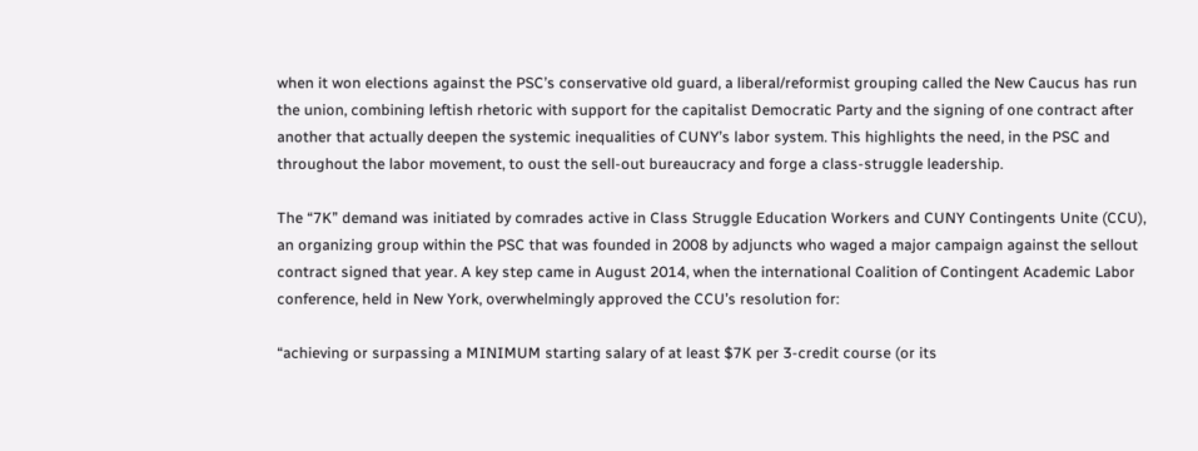when it won elections against the PSC’s conservative old guard, a liberal/reformist grouping called the New Caucus has run the union, combining leftish rhetoric with support for the capitalist Democratic Party and the signing of one contract after another that actually deepen the systemic inequalities of CUNY’s labor system. This highlights the need, in the PSC and throughout the labor movement, to oust the sell-out bureaucracy and forge a class-struggle leadership.

The “7K” demand was initiated by comrades active in Class Struggle Education Workers and CUNY Contingents Unite (CCU), an organizing group within the PSC that was founded in 2008 by adjuncts who waged a major campaign against the sellout contract signed that year. A key step came in August 2014, when the international Coalition of Contingent Academic Labor conference, held in New York, overwhelmingly approved the CCU’s resolution for:

“achieving or surpassing a MINIMUM starting salary of at least $7K per 3-credit course (or its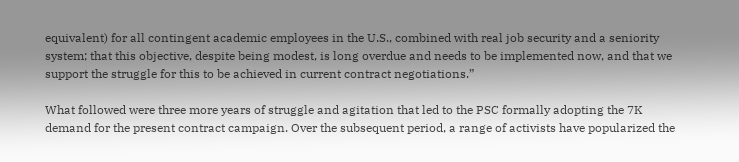equivalent) for all contingent academic employees in the U.S., combined with real job security and a seniority system; that this objective, despite being modest, is long overdue and needs to be implemented now, and that we support the struggle for this to be achieved in current contract negotiations.”

What followed were three more years of struggle and agitation that led to the PSC formally adopting the 7K demand for the present contract campaign. Over the subsequent period, a range of activists have popularized the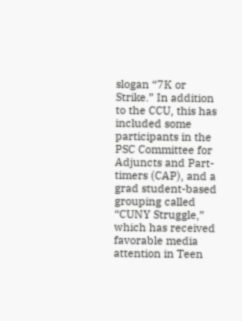slogan “7K or Strike.” In addition to the CCU, this has included some participants in the PSC Committee for Adjuncts and Part-timers (CAP), and a grad student-based grouping called “CUNY Struggle,” which has received favorable media attention in Teen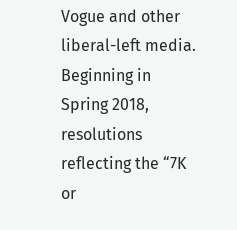Vogue and other liberal-left media. Beginning in Spring 2018, resolutions reflecting the “7K or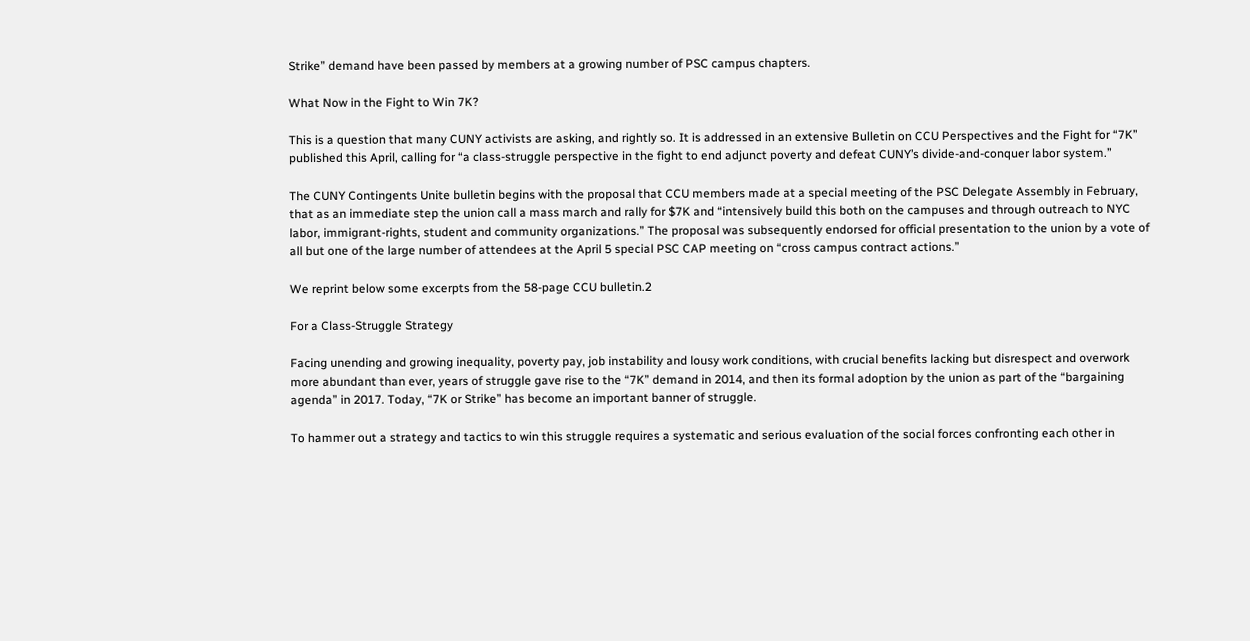Strike” demand have been passed by members at a growing number of PSC campus chapters.

What Now in the Fight to Win 7K?

This is a question that many CUNY activists are asking, and rightly so. It is addressed in an extensive Bulletin on CCU Perspectives and the Fight for “7K” published this April, calling for “a class-struggle perspective in the fight to end adjunct poverty and defeat CUNY’s divide-and-conquer labor system.”

The CUNY Contingents Unite bulletin begins with the proposal that CCU members made at a special meeting of the PSC Delegate Assembly in February, that as an immediate step the union call a mass march and rally for $7K and “intensively build this both on the campuses and through outreach to NYC labor, immigrant-rights, student and community organizations.” The proposal was subsequently endorsed for official presentation to the union by a vote of all but one of the large number of attendees at the April 5 special PSC CAP meeting on “cross campus contract actions.”

We reprint below some excerpts from the 58-page CCU bulletin.2

For a Class-Struggle Strategy

Facing unending and growing inequality, poverty pay, job instability and lousy work conditions, with crucial benefits lacking but disrespect and overwork more abundant than ever, years of struggle gave rise to the “7K” demand in 2014, and then its formal adoption by the union as part of the “bargaining agenda” in 2017. Today, “7K or Strike” has become an important banner of struggle.

To hammer out a strategy and tactics to win this struggle requires a systematic and serious evaluation of the social forces confronting each other in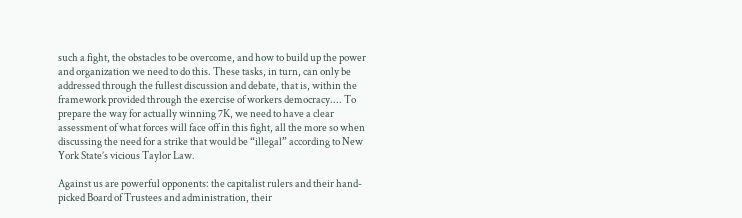such a fight, the obstacles to be overcome, and how to build up the power and organization we need to do this. These tasks, in turn, can only be addressed through the fullest discussion and debate, that is, within the framework provided through the exercise of workers democracy.... To prepare the way for actually winning 7K, we need to have a clear assessment of what forces will face off in this fight, all the more so when discussing the need for a strike that would be “illegal” according to New York State’s vicious Taylor Law.

Against us are powerful opponents: the capitalist rulers and their hand-picked Board of Trustees and administration, their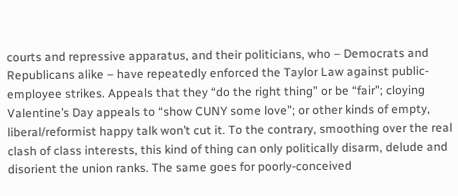courts and repressive apparatus, and their politicians, who – Democrats and Republicans alike – have repeatedly enforced the Taylor Law against public-employee strikes. Appeals that they “do the right thing” or be “fair”; cloying Valentine’s Day appeals to “show CUNY some love”; or other kinds of empty, liberal/reformist happy talk won’t cut it. To the contrary, smoothing over the real clash of class interests, this kind of thing can only politically disarm, delude and disorient the union ranks. The same goes for poorly-conceived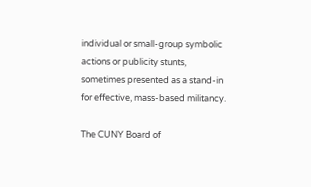individual or small-group symbolic actions or publicity stunts, sometimes presented as a stand-in for effective, mass-based militancy.

The CUNY Board of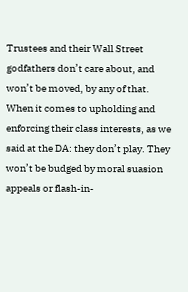Trustees and their Wall Street godfathers don’t care about, and won’t be moved, by any of that. When it comes to upholding and enforcing their class interests, as we said at the DA: they don’t play. They won’t be budged by moral suasion appeals or flash-in-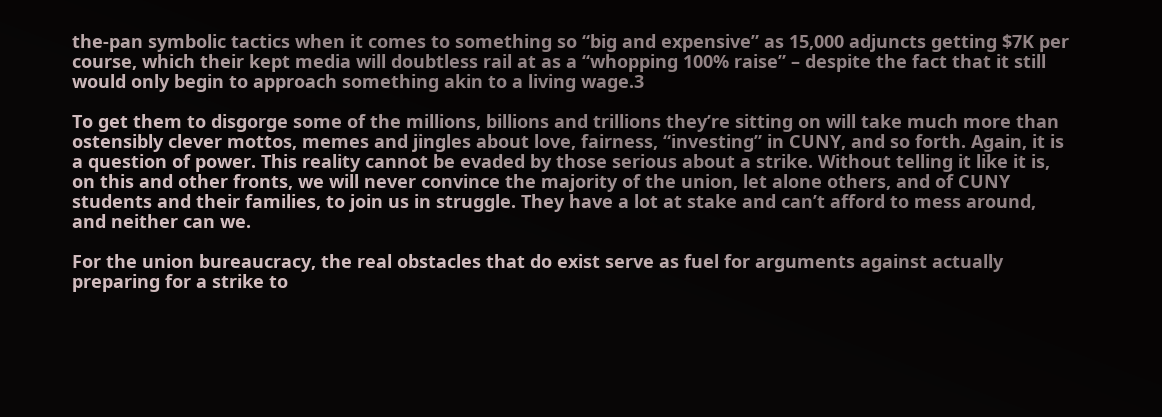the-pan symbolic tactics when it comes to something so “big and expensive” as 15,000 adjuncts getting $7K per course, which their kept media will doubtless rail at as a “whopping 100% raise” – despite the fact that it still would only begin to approach something akin to a living wage.3

To get them to disgorge some of the millions, billions and trillions they’re sitting on will take much more than ostensibly clever mottos, memes and jingles about love, fairness, “investing” in CUNY, and so forth. Again, it is a question of power. This reality cannot be evaded by those serious about a strike. Without telling it like it is, on this and other fronts, we will never convince the majority of the union, let alone others, and of CUNY students and their families, to join us in struggle. They have a lot at stake and can’t afford to mess around, and neither can we.

For the union bureaucracy, the real obstacles that do exist serve as fuel for arguments against actually preparing for a strike to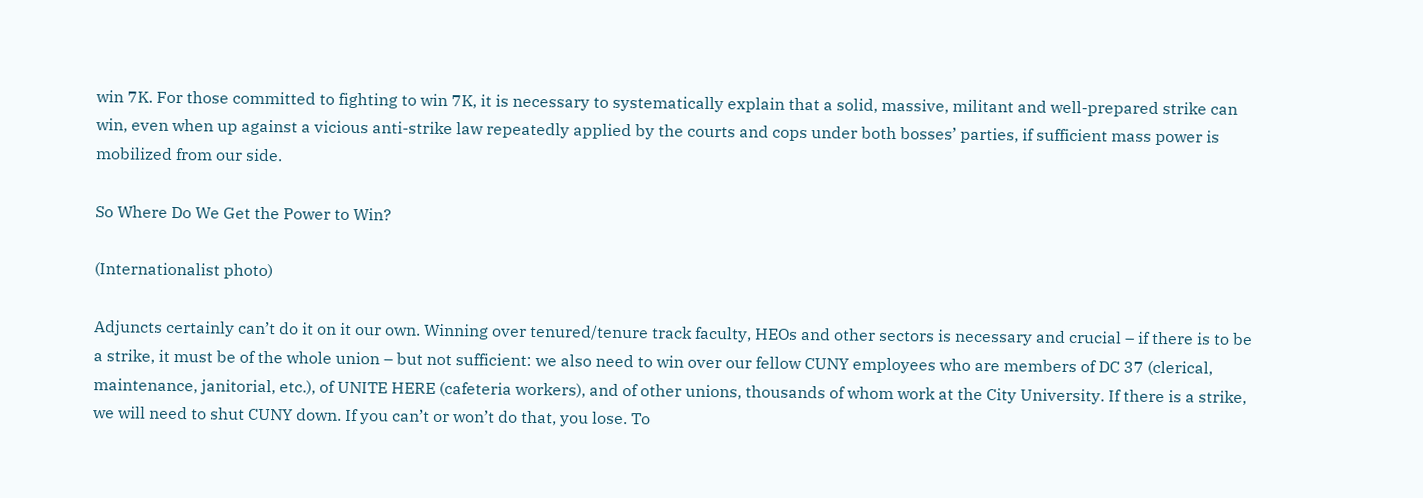win 7K. For those committed to fighting to win 7K, it is necessary to systematically explain that a solid, massive, militant and well-prepared strike can win, even when up against a vicious anti-strike law repeatedly applied by the courts and cops under both bosses’ parties, if sufficient mass power is mobilized from our side.

So Where Do We Get the Power to Win?

(Internationalist photo)

Adjuncts certainly can’t do it on it our own. Winning over tenured/tenure track faculty, HEOs and other sectors is necessary and crucial – if there is to be a strike, it must be of the whole union – but not sufficient: we also need to win over our fellow CUNY employees who are members of DC 37 (clerical, maintenance, janitorial, etc.), of UNITE HERE (cafeteria workers), and of other unions, thousands of whom work at the City University. If there is a strike, we will need to shut CUNY down. If you can’t or won’t do that, you lose. To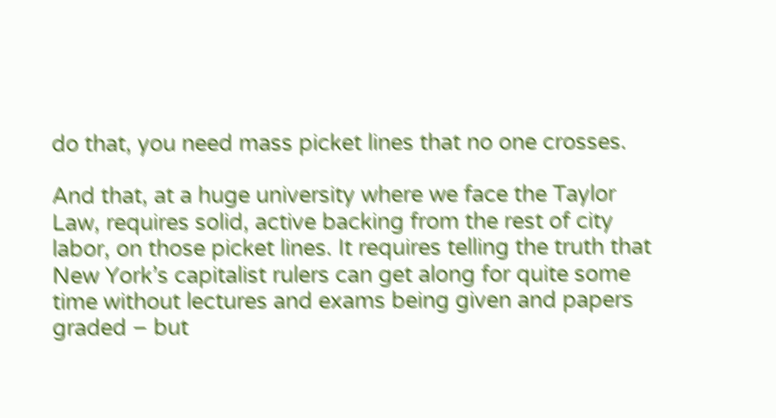do that, you need mass picket lines that no one crosses.

And that, at a huge university where we face the Taylor Law, requires solid, active backing from the rest of city labor, on those picket lines. It requires telling the truth that New York’s capitalist rulers can get along for quite some time without lectures and exams being given and papers graded – but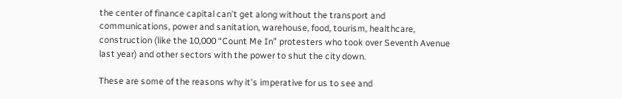the center of finance capital can’t get along without the transport and communications, power and sanitation, warehouse, food, tourism, healthcare, construction (like the 10,000 “Count Me In” protesters who took over Seventh Avenue last year) and other sectors with the power to shut the city down.

These are some of the reasons why it’s imperative for us to see and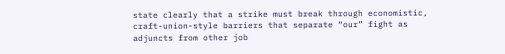state clearly that a strike must break through economistic, craft-union-style barriers that separate “our” fight as adjuncts from other job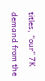titles, “our” 7K demand from the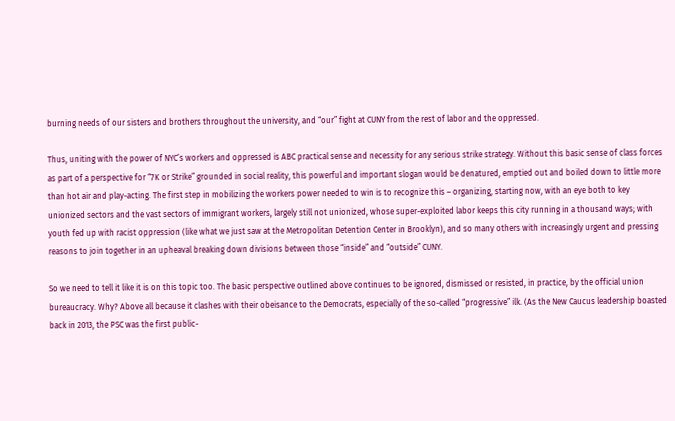burning needs of our sisters and brothers throughout the university, and “our” fight at CUNY from the rest of labor and the oppressed.

Thus, uniting with the power of NYC’s workers and oppressed is ABC practical sense and necessity for any serious strike strategy. Without this basic sense of class forces as part of a perspective for “7K or Strike” grounded in social reality, this powerful and important slogan would be denatured, emptied out and boiled down to little more than hot air and play-acting. The first step in mobilizing the workers power needed to win is to recognize this – organizing, starting now, with an eye both to key unionized sectors and the vast sectors of immigrant workers, largely still not unionized, whose super-exploited labor keeps this city running in a thousand ways; with youth fed up with racist oppression (like what we just saw at the Metropolitan Detention Center in Brooklyn), and so many others with increasingly urgent and pressing reasons to join together in an upheaval breaking down divisions between those “inside” and “outside” CUNY.

So we need to tell it like it is on this topic too. The basic perspective outlined above continues to be ignored, dismissed or resisted, in practice, by the official union bureaucracy. Why? Above all because it clashes with their obeisance to the Democrats, especially of the so-called “progressive” ilk. (As the New Caucus leadership boasted back in 2013, the PSC was the first public-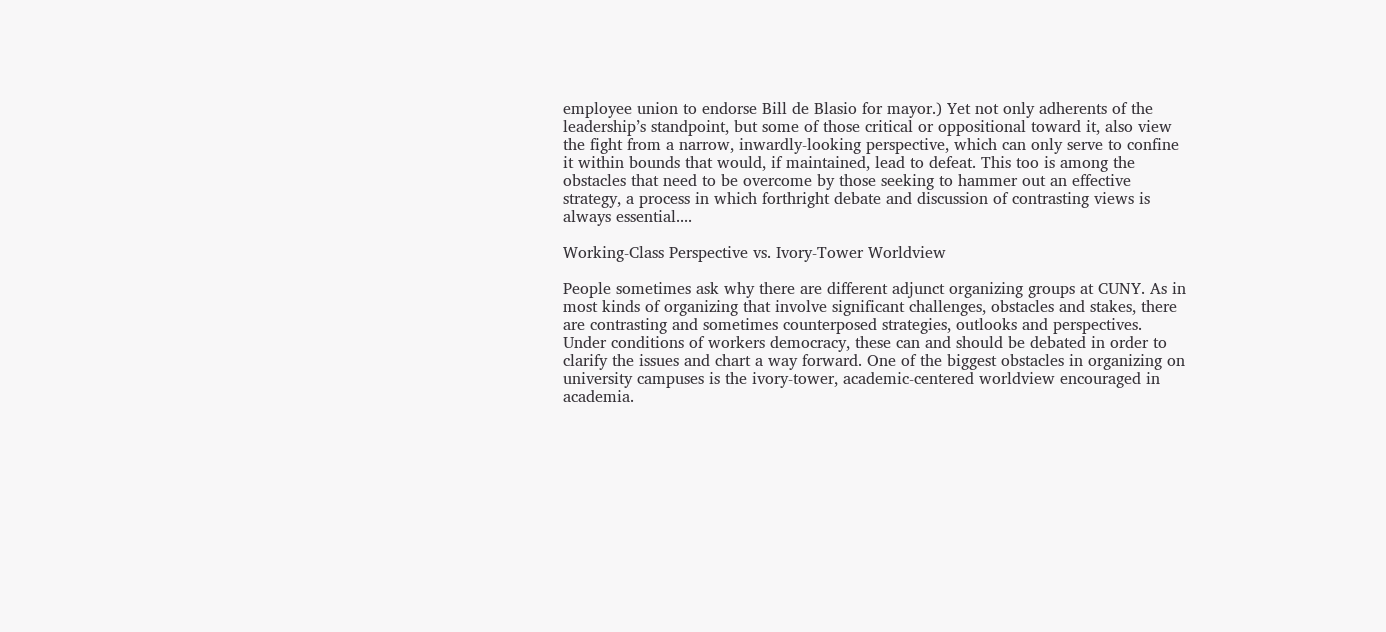employee union to endorse Bill de Blasio for mayor.) Yet not only adherents of the leadership’s standpoint, but some of those critical or oppositional toward it, also view the fight from a narrow, inwardly-looking perspective, which can only serve to confine it within bounds that would, if maintained, lead to defeat. This too is among the obstacles that need to be overcome by those seeking to hammer out an effective strategy, a process in which forthright debate and discussion of contrasting views is always essential....

Working-Class Perspective vs. Ivory-Tower Worldview

People sometimes ask why there are different adjunct organizing groups at CUNY. As in most kinds of organizing that involve significant challenges, obstacles and stakes, there are contrasting and sometimes counterposed strategies, outlooks and perspectives. Under conditions of workers democracy, these can and should be debated in order to clarify the issues and chart a way forward. One of the biggest obstacles in organizing on university campuses is the ivory-tower, academic-centered worldview encouraged in academia.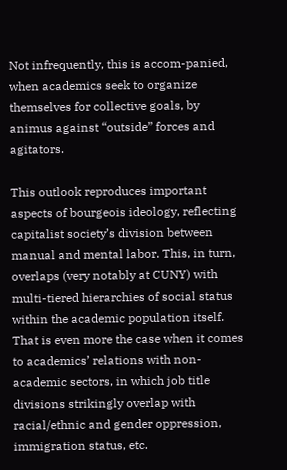Not infrequently, this is accom-panied, when academics seek to organize themselves for collective goals, by animus against “outside” forces and agitators.

This outlook reproduces important aspects of bourgeois ideology, reflecting capitalist society’s division between manual and mental labor. This, in turn, overlaps (very notably at CUNY) with multi-tiered hierarchies of social status within the academic population itself. That is even more the case when it comes to academics’ relations with non-academic sectors, in which job title divisions strikingly overlap with racial/ethnic and gender oppression, immigration status, etc.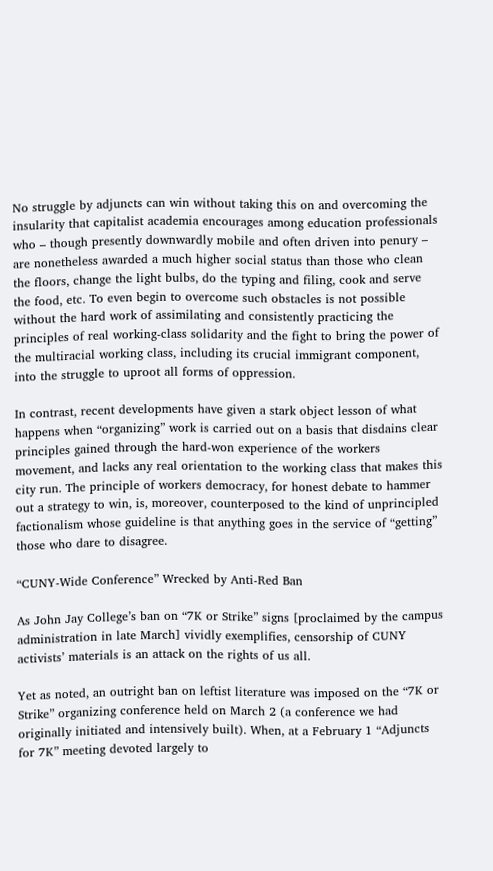No struggle by adjuncts can win without taking this on and overcoming the insularity that capitalist academia encourages among education professionals who – though presently downwardly mobile and often driven into penury – are nonetheless awarded a much higher social status than those who clean the floors, change the light bulbs, do the typing and filing, cook and serve the food, etc. To even begin to overcome such obstacles is not possible without the hard work of assimilating and consistently practicing the principles of real working-class solidarity and the fight to bring the power of the multiracial working class, including its crucial immigrant component, into the struggle to uproot all forms of oppression.

In contrast, recent developments have given a stark object lesson of what happens when “organizing” work is carried out on a basis that disdains clear principles gained through the hard-won experience of the workers movement, and lacks any real orientation to the working class that makes this city run. The principle of workers democracy, for honest debate to hammer out a strategy to win, is, moreover, counterposed to the kind of unprincipled factionalism whose guideline is that anything goes in the service of “getting” those who dare to disagree.

“CUNY-Wide Conference” Wrecked by Anti-Red Ban

As John Jay College’s ban on “7K or Strike” signs [proclaimed by the campus administration in late March] vividly exemplifies, censorship of CUNY activists’ materials is an attack on the rights of us all.

Yet as noted, an outright ban on leftist literature was imposed on the “7K or Strike” organizing conference held on March 2 (a conference we had originally initiated and intensively built). When, at a February 1 “Adjuncts for 7K” meeting devoted largely to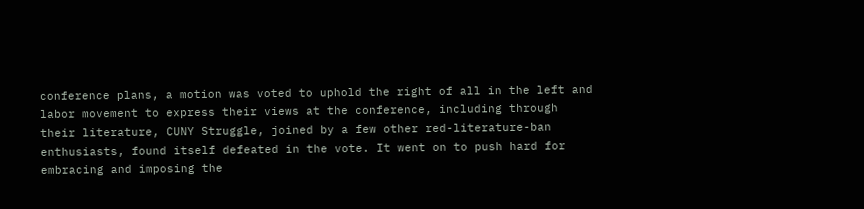conference plans, a motion was voted to uphold the right of all in the left and labor movement to express their views at the conference, including through their literature, CUNY Struggle, joined by a few other red-literature-ban enthusiasts, found itself defeated in the vote. It went on to push hard for embracing and imposing the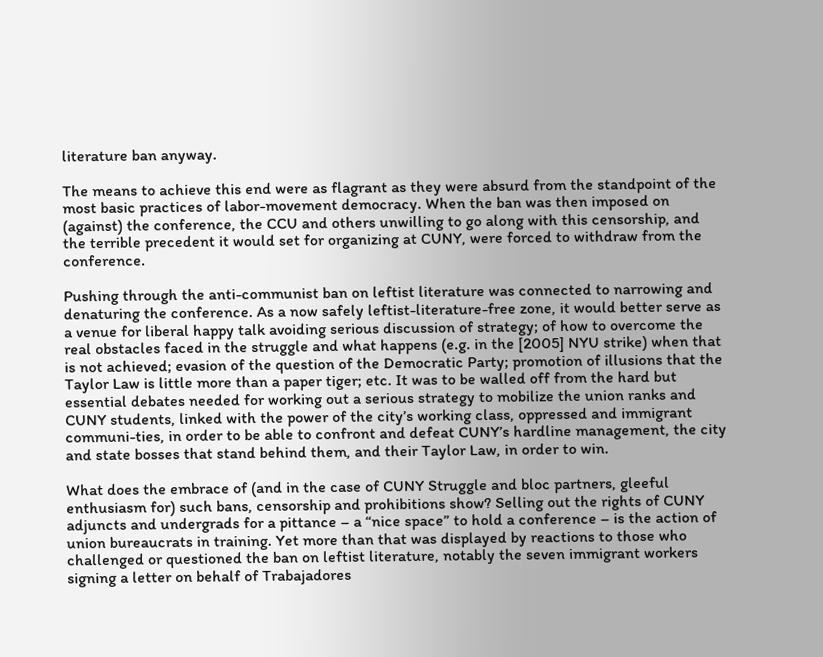literature ban anyway.

The means to achieve this end were as flagrant as they were absurd from the standpoint of the most basic practices of labor-movement democracy. When the ban was then imposed on (against) the conference, the CCU and others unwilling to go along with this censorship, and the terrible precedent it would set for organizing at CUNY, were forced to withdraw from the conference.

Pushing through the anti-communist ban on leftist literature was connected to narrowing and denaturing the conference. As a now safely leftist-literature-free zone, it would better serve as a venue for liberal happy talk avoiding serious discussion of strategy; of how to overcome the real obstacles faced in the struggle and what happens (e.g. in the [2005] NYU strike) when that is not achieved; evasion of the question of the Democratic Party; promotion of illusions that the Taylor Law is little more than a paper tiger; etc. It was to be walled off from the hard but essential debates needed for working out a serious strategy to mobilize the union ranks and CUNY students, linked with the power of the city’s working class, oppressed and immigrant communi-ties, in order to be able to confront and defeat CUNY’s hardline management, the city and state bosses that stand behind them, and their Taylor Law, in order to win.

What does the embrace of (and in the case of CUNY Struggle and bloc partners, gleeful enthusiasm for) such bans, censorship and prohibitions show? Selling out the rights of CUNY adjuncts and undergrads for a pittance – a “nice space” to hold a conference – is the action of union bureaucrats in training. Yet more than that was displayed by reactions to those who challenged or questioned the ban on leftist literature, notably the seven immigrant workers signing a letter on behalf of Trabajadores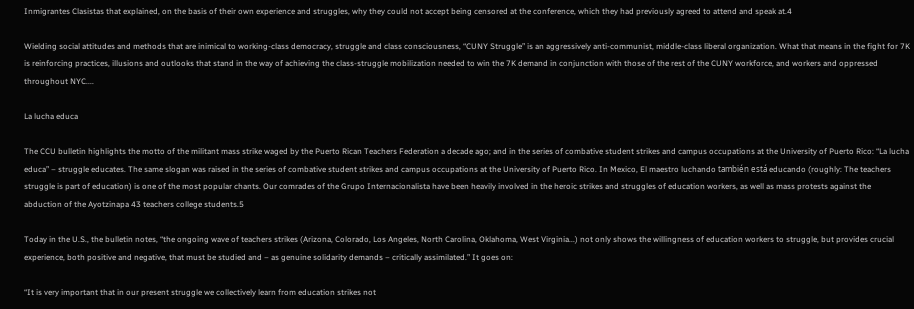Inmigrantes Clasistas that explained, on the basis of their own experience and struggles, why they could not accept being censored at the conference, which they had previously agreed to attend and speak at.4

Wielding social attitudes and methods that are inimical to working-class democracy, struggle and class consciousness, “CUNY Struggle” is an aggressively anti-communist, middle-class liberal organization. What that means in the fight for 7K is reinforcing practices, illusions and outlooks that stand in the way of achieving the class-struggle mobilization needed to win the 7K demand in conjunction with those of the rest of the CUNY workforce, and workers and oppressed throughout NYC....

La lucha educa

The CCU bulletin highlights the motto of the militant mass strike waged by the Puerto Rican Teachers Federation a decade ago; and in the series of combative student strikes and campus occupations at the University of Puerto Rico: “La lucha educa” – struggle educates. The same slogan was raised in the series of combative student strikes and campus occupations at the University of Puerto Rico. In Mexico, El maestro luchando también está educando (roughly: The teachers struggle is part of education) is one of the most popular chants. Our comrades of the Grupo Internacionalista have been heavily involved in the heroic strikes and struggles of education workers, as well as mass protests against the abduction of the Ayotzinapa 43 teachers college students.5

Today in the U.S., the bulletin notes, “the ongoing wave of teachers strikes (Arizona, Colorado, Los Angeles, North Carolina, Oklahoma, West Virginia...) not only shows the willingness of education workers to struggle, but provides crucial experience, both positive and negative, that must be studied and – as genuine solidarity demands – critically assimilated.” It goes on:

“It is very important that in our present struggle we collectively learn from education strikes not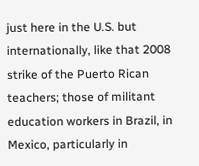just here in the U.S. but internationally, like that 2008 strike of the Puerto Rican teachers; those of militant education workers in Brazil, in Mexico, particularly in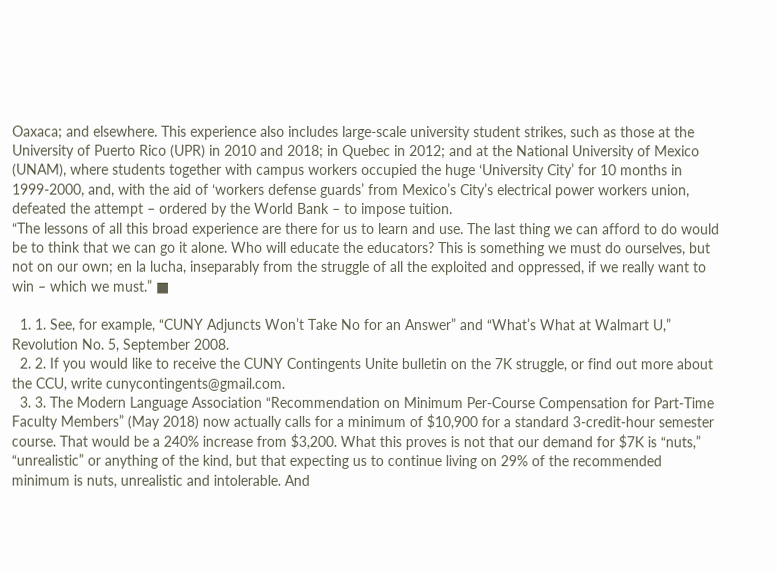Oaxaca; and elsewhere. This experience also includes large-scale university student strikes, such as those at the University of Puerto Rico (UPR) in 2010 and 2018; in Quebec in 2012; and at the National University of Mexico (UNAM), where students together with campus workers occupied the huge ‘University City’ for 10 months in 1999-2000, and, with the aid of ‘workers defense guards’ from Mexico’s City’s electrical power workers union, defeated the attempt – ordered by the World Bank – to impose tuition.
“The lessons of all this broad experience are there for us to learn and use. The last thing we can afford to do would be to think that we can go it alone. Who will educate the educators? This is something we must do ourselves, but not on our own; en la lucha, inseparably from the struggle of all the exploited and oppressed, if we really want to win – which we must.” ■

  1. 1. See, for example, “CUNY Adjuncts Won’t Take No for an Answer” and “What’s What at Walmart U,” Revolution No. 5, September 2008.
  2. 2. If you would like to receive the CUNY Contingents Unite bulletin on the 7K struggle, or find out more about the CCU, write cunycontingents@gmail.com.
  3. 3. The Modern Language Association “Recommendation on Minimum Per-Course Compensation for Part-Time Faculty Members” (May 2018) now actually calls for a minimum of $10,900 for a standard 3-credit-hour semester course. That would be a 240% increase from $3,200. What this proves is not that our demand for $7K is “nuts,” “unrealistic” or anything of the kind, but that expecting us to continue living on 29% of the recommended minimum is nuts, unrealistic and intolerable. And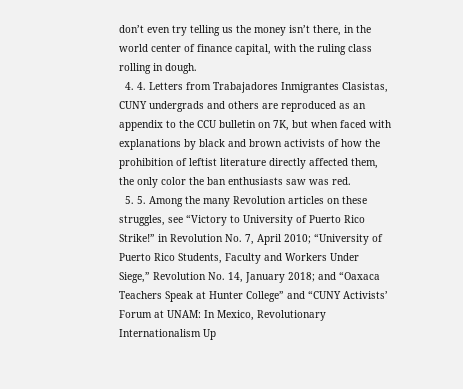don’t even try telling us the money isn’t there, in the world center of finance capital, with the ruling class rolling in dough.
  4. 4. Letters from Trabajadores Inmigrantes Clasistas, CUNY undergrads and others are reproduced as an appendix to the CCU bulletin on 7K, but when faced with explanations by black and brown activists of how the prohibition of leftist literature directly affected them, the only color the ban enthusiasts saw was red.
  5. 5. Among the many Revolution articles on these struggles, see “Victory to University of Puerto Rico Strike!” in Revolution No. 7, April 2010; “University of Puerto Rico Students, Faculty and Workers Under Siege,” Revolution No. 14, January 2018; and “Oaxaca Teachers Speak at Hunter College” and “CUNY Activists’ Forum at UNAM: In Mexico, Revolutionary Internationalism Up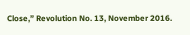Close,” Revolution No. 13, November 2016.